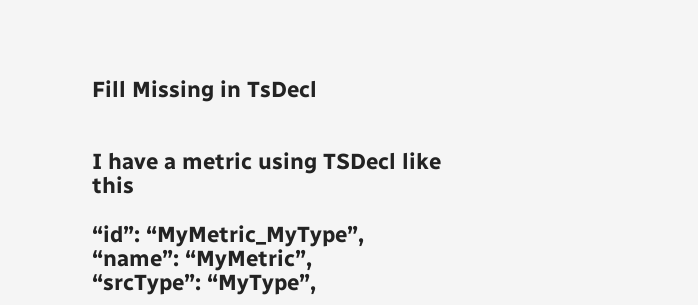Fill Missing in TsDecl


I have a metric using TSDecl like this

“id”: “MyMetric_MyType”,
“name”: “MyMetric”,
“srcType”: “MyType”,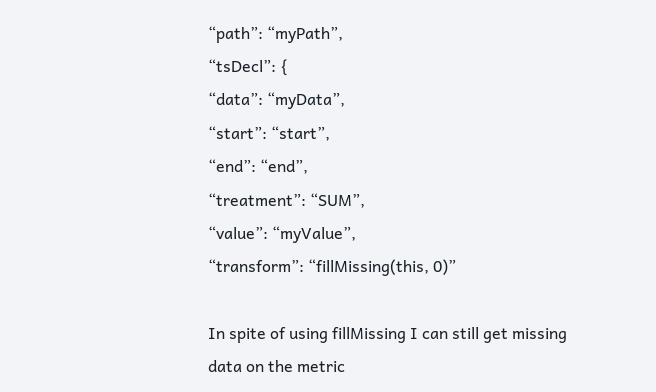“path”: “myPath”,
“tsDecl”: {
“data”: “myData”,
“start”: “start”,
“end”: “end”,
“treatment”: “SUM”,
“value”: “myValue”,
“transform”: “fillMissing(this, 0)”

In spite of using fillMissing I can still get missing data on the metric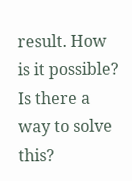result. How is it possible? Is there a way to solve this?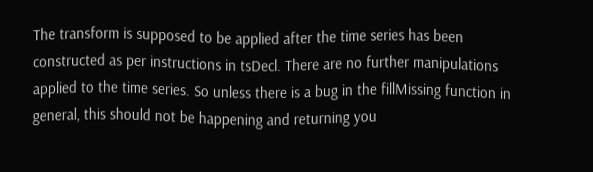The transform is supposed to be applied after the time series has been constructed as per instructions in tsDecl. There are no further manipulations applied to the time series. So unless there is a bug in the fillMissing function in general, this should not be happening and returning you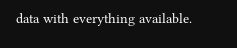data with everything available.